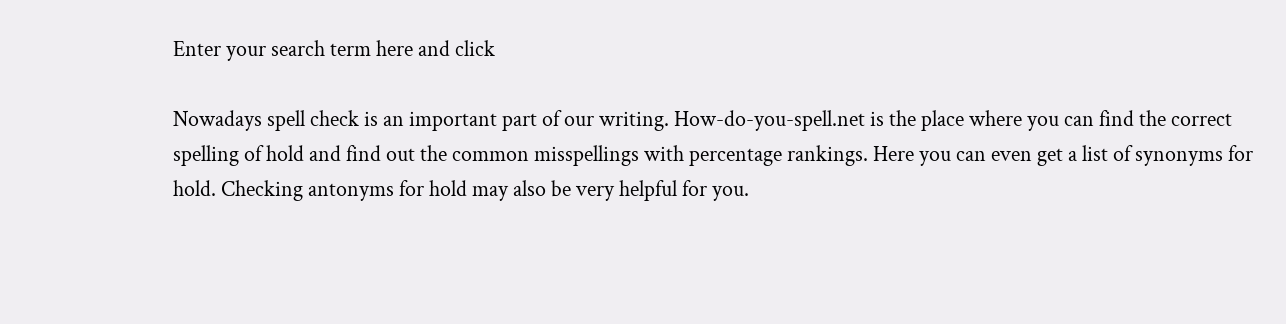Enter your search term here and click

Nowadays spell check is an important part of our writing. How-do-you-spell.net is the place where you can find the correct spelling of hold and find out the common misspellings with percentage rankings. Here you can even get a list of synonyms for hold. Checking antonyms for hold may also be very helpful for you.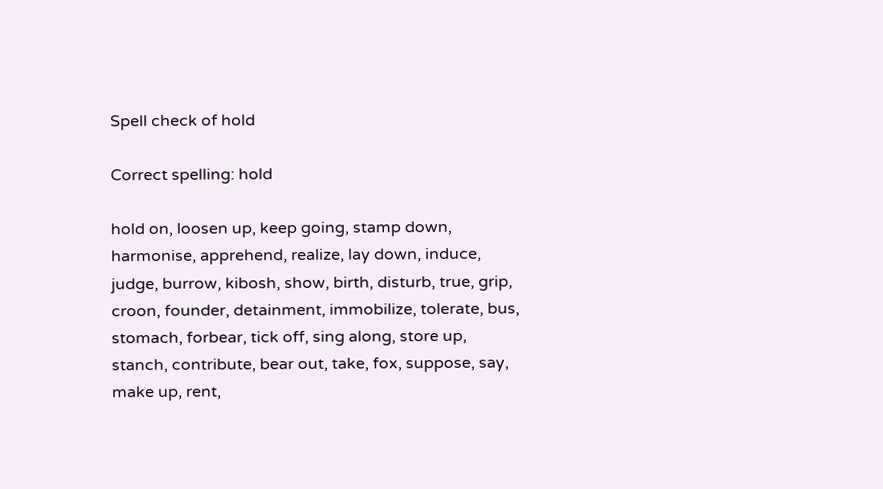Spell check of hold

Correct spelling: hold

hold on, loosen up, keep going, stamp down, harmonise, apprehend, realize, lay down, induce, judge, burrow, kibosh, show, birth, disturb, true, grip, croon, founder, detainment, immobilize, tolerate, bus, stomach, forbear, tick off, sing along, store up, stanch, contribute, bear out, take, fox, suppose, say, make up, rent,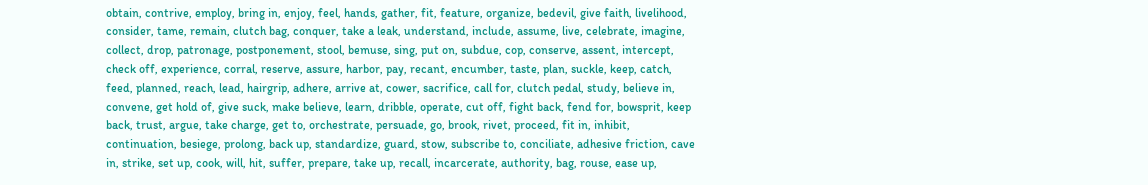obtain, contrive, employ, bring in, enjoy, feel, hands, gather, fit, feature, organize, bedevil, give faith, livelihood, consider, tame, remain, clutch bag, conquer, take a leak, understand, include, assume, live, celebrate, imagine, collect, drop, patronage, postponement, stool, bemuse, sing, put on, subdue, cop, conserve, assent, intercept, check off, experience, corral, reserve, assure, harbor, pay, recant, encumber, taste, plan, suckle, keep, catch, feed, planned, reach, lead, hairgrip, adhere, arrive at, cower, sacrifice, call for, clutch pedal, study, believe in, convene, get hold of, give suck, make believe, learn, dribble, operate, cut off, fight back, fend for, bowsprit, keep back, trust, argue, take charge, get to, orchestrate, persuade, go, brook, rivet, proceed, fit in, inhibit, continuation, besiege, prolong, back up, standardize, guard, stow, subscribe to, conciliate, adhesive friction, cave in, strike, set up, cook, will, hit, suffer, prepare, take up, recall, incarcerate, authority, bag, rouse, ease up,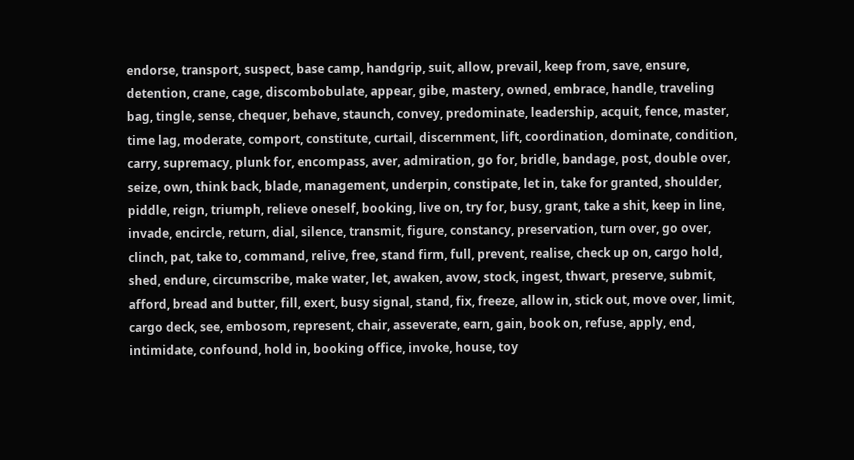endorse, transport, suspect, base camp, handgrip, suit, allow, prevail, keep from, save, ensure, detention, crane, cage, discombobulate, appear, gibe, mastery, owned, embrace, handle, traveling bag, tingle, sense, chequer, behave, staunch, convey, predominate, leadership, acquit, fence, master, time lag, moderate, comport, constitute, curtail, discernment, lift, coordination, dominate, condition, carry, supremacy, plunk for, encompass, aver, admiration, go for, bridle, bandage, post, double over, seize, own, think back, blade, management, underpin, constipate, let in, take for granted, shoulder, piddle, reign, triumph, relieve oneself, booking, live on, try for, busy, grant, take a shit, keep in line, invade, encircle, return, dial, silence, transmit, figure, constancy, preservation, turn over, go over, clinch, pat, take to, command, relive, free, stand firm, full, prevent, realise, check up on, cargo hold, shed, endure, circumscribe, make water, let, awaken, avow, stock, ingest, thwart, preserve, submit, afford, bread and butter, fill, exert, busy signal, stand, fix, freeze, allow in, stick out, move over, limit, cargo deck, see, embosom, represent, chair, asseverate, earn, gain, book on, refuse, apply, end, intimidate, confound, hold in, booking office, invoke, house, toy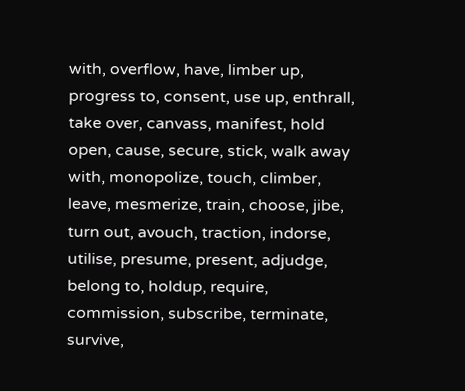with, overflow, have, limber up, progress to, consent, use up, enthrall, take over, canvass, manifest, hold open, cause, secure, stick, walk away with, monopolize, touch, climber, leave, mesmerize, train, choose, jibe, turn out, avouch, traction, indorse, utilise, presume, present, adjudge, belong to, holdup, require, commission, subscribe, terminate, survive,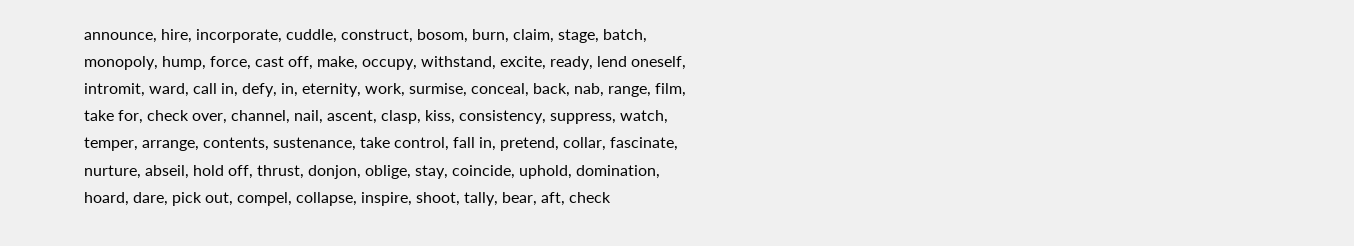announce, hire, incorporate, cuddle, construct, bosom, burn, claim, stage, batch, monopoly, hump, force, cast off, make, occupy, withstand, excite, ready, lend oneself, intromit, ward, call in, defy, in, eternity, work, surmise, conceal, back, nab, range, film, take for, check over, channel, nail, ascent, clasp, kiss, consistency, suppress, watch, temper, arrange, contents, sustenance, take control, fall in, pretend, collar, fascinate, nurture, abseil, hold off, thrust, donjon, oblige, stay, coincide, uphold, domination, hoard, dare, pick out, compel, collapse, inspire, shoot, tally, bear, aft, check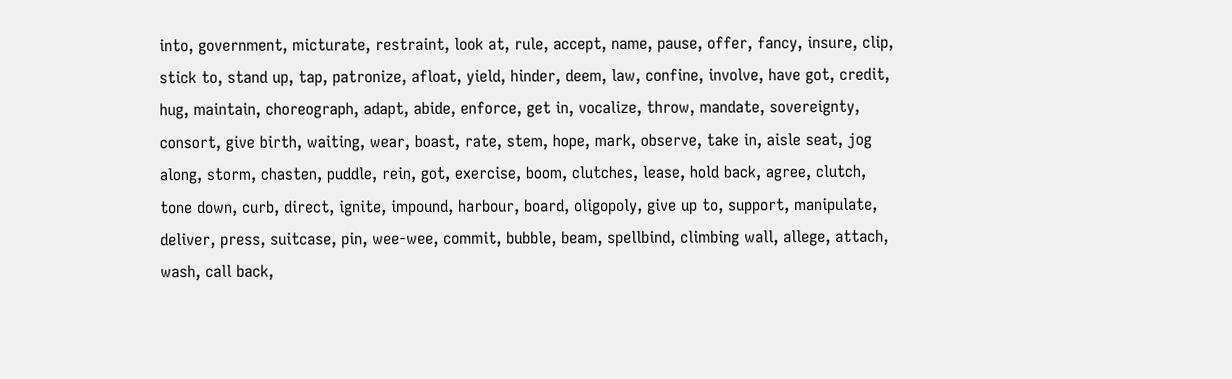into, government, micturate, restraint, look at, rule, accept, name, pause, offer, fancy, insure, clip, stick to, stand up, tap, patronize, afloat, yield, hinder, deem, law, confine, involve, have got, credit, hug, maintain, choreograph, adapt, abide, enforce, get in, vocalize, throw, mandate, sovereignty, consort, give birth, waiting, wear, boast, rate, stem, hope, mark, observe, take in, aisle seat, jog along, storm, chasten, puddle, rein, got, exercise, boom, clutches, lease, hold back, agree, clutch, tone down, curb, direct, ignite, impound, harbour, board, oligopoly, give up to, support, manipulate, deliver, press, suitcase, pin, wee-wee, commit, bubble, beam, spellbind, climbing wall, allege, attach, wash, call back,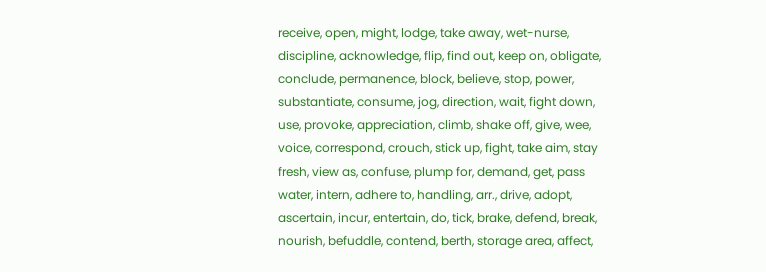receive, open, might, lodge, take away, wet-nurse, discipline, acknowledge, flip, find out, keep on, obligate, conclude, permanence, block, believe, stop, power, substantiate, consume, jog, direction, wait, fight down, use, provoke, appreciation, climb, shake off, give, wee, voice, correspond, crouch, stick up, fight, take aim, stay fresh, view as, confuse, plump for, demand, get, pass water, intern, adhere to, handling, arr., drive, adopt, ascertain, incur, entertain, do, tick, brake, defend, break, nourish, befuddle, contend, berth, storage area, affect,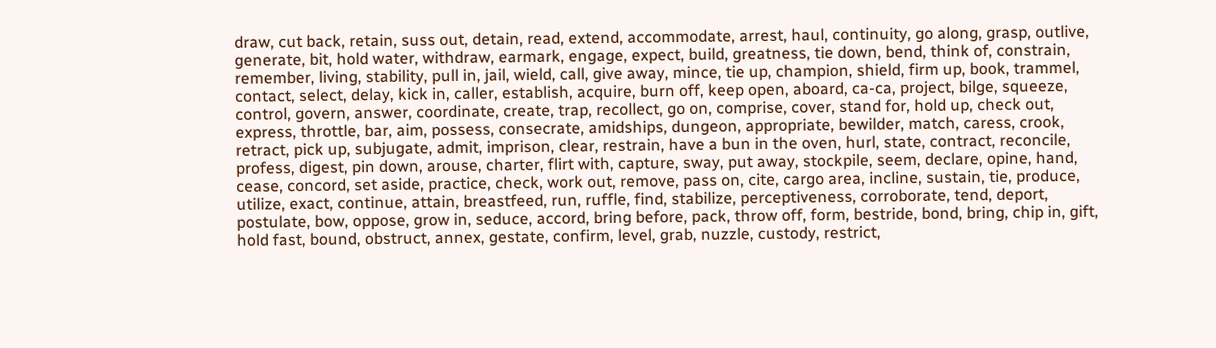draw, cut back, retain, suss out, detain, read, extend, accommodate, arrest, haul, continuity, go along, grasp, outlive, generate, bit, hold water, withdraw, earmark, engage, expect, build, greatness, tie down, bend, think of, constrain, remember, living, stability, pull in, jail, wield, call, give away, mince, tie up, champion, shield, firm up, book, trammel, contact, select, delay, kick in, caller, establish, acquire, burn off, keep open, aboard, ca-ca, project, bilge, squeeze, control, govern, answer, coordinate, create, trap, recollect, go on, comprise, cover, stand for, hold up, check out, express, throttle, bar, aim, possess, consecrate, amidships, dungeon, appropriate, bewilder, match, caress, crook, retract, pick up, subjugate, admit, imprison, clear, restrain, have a bun in the oven, hurl, state, contract, reconcile, profess, digest, pin down, arouse, charter, flirt with, capture, sway, put away, stockpile, seem, declare, opine, hand, cease, concord, set aside, practice, check, work out, remove, pass on, cite, cargo area, incline, sustain, tie, produce, utilize, exact, continue, attain, breastfeed, run, ruffle, find, stabilize, perceptiveness, corroborate, tend, deport, postulate, bow, oppose, grow in, seduce, accord, bring before, pack, throw off, form, bestride, bond, bring, chip in, gift, hold fast, bound, obstruct, annex, gestate, confirm, level, grab, nuzzle, custody, restrict,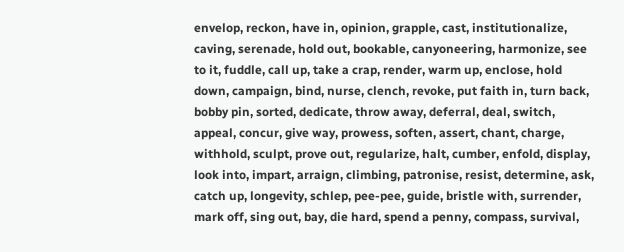envelop, reckon, have in, opinion, grapple, cast, institutionalize, caving, serenade, hold out, bookable, canyoneering, harmonize, see to it, fuddle, call up, take a crap, render, warm up, enclose, hold down, campaign, bind, nurse, clench, revoke, put faith in, turn back, bobby pin, sorted, dedicate, throw away, deferral, deal, switch, appeal, concur, give way, prowess, soften, assert, chant, charge, withhold, sculpt, prove out, regularize, halt, cumber, enfold, display, look into, impart, arraign, climbing, patronise, resist, determine, ask, catch up, longevity, schlep, pee-pee, guide, bristle with, surrender, mark off, sing out, bay, die hard, spend a penny, compass, survival,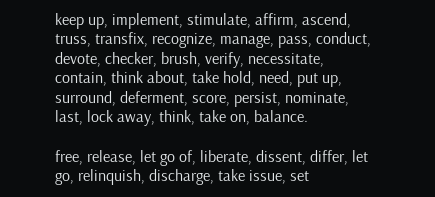keep up, implement, stimulate, affirm, ascend, truss, transfix, recognize, manage, pass, conduct, devote, checker, brush, verify, necessitate, contain, think about, take hold, need, put up, surround, deferment, score, persist, nominate, last, lock away, think, take on, balance.

free, release, let go of, liberate, dissent, differ, let go, relinquish, discharge, take issue, set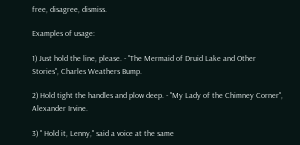free, disagree, dismiss.

Examples of usage:

1) Just hold the line, please. - "The Mermaid of Druid Lake and Other Stories", Charles Weathers Bump.

2) Hold tight the handles and plow deep. - "My Lady of the Chimney Corner", Alexander Irvine.

3) " Hold it, Lenny," said a voice at the same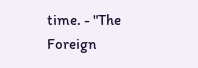time. - "The Foreign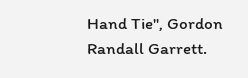Hand Tie", Gordon Randall Garrett.